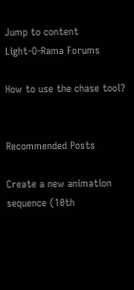Jump to content
Light-O-Rama Forums

How to use the chase tool?


Recommended Posts

Create a new animation sequence (10th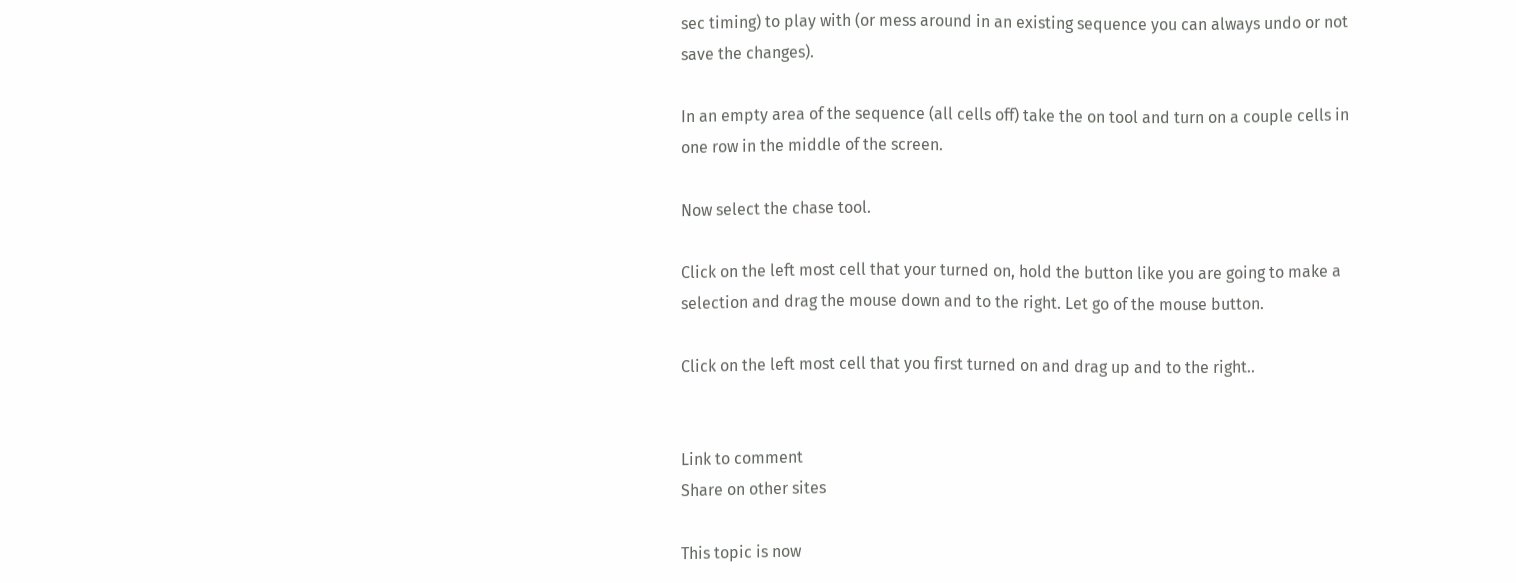sec timing) to play with (or mess around in an existing sequence you can always undo or not save the changes).

In an empty area of the sequence (all cells off) take the on tool and turn on a couple cells in one row in the middle of the screen.

Now select the chase tool.

Click on the left most cell that your turned on, hold the button like you are going to make a selection and drag the mouse down and to the right. Let go of the mouse button.

Click on the left most cell that you first turned on and drag up and to the right..


Link to comment
Share on other sites

This topic is now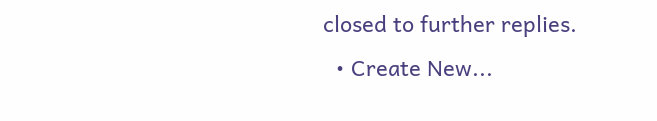closed to further replies.
  • Create New...